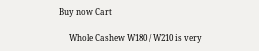Buy now Cart

     Whole Cashew W180 / W210 is very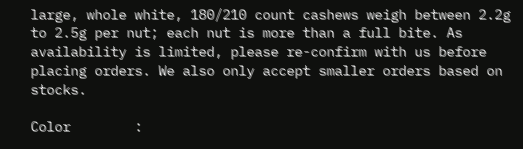large, whole white, 180/210 count cashews weigh between 2.2g to 2.5g per nut; each nut is more than a full bite. As availability is limited, please re-confirm with us before placing orders. We also only accept smaller orders based on stocks.

Color        :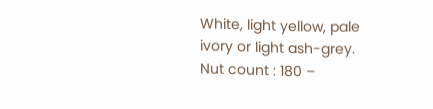White, light yellow, pale ivory or light ash-grey.
Nut count : 180 –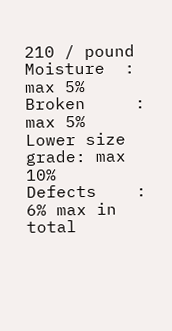210 / pound
Moisture  : max 5%
Broken     : max 5%
Lower size grade: max 10%
Defects    : 6% max in total